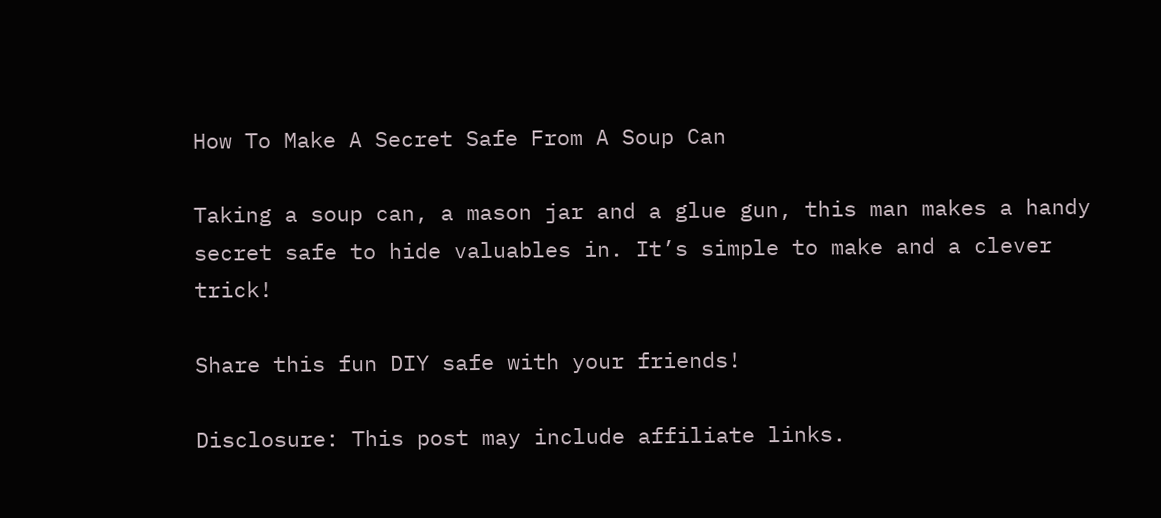How To Make A Secret Safe From A Soup Can

Taking a soup can, a mason jar and a glue gun, this man makes a handy secret safe to hide valuables in. It’s simple to make and a clever trick!

Share this fun DIY safe with your friends!

Disclosure: This post may include affiliate links.